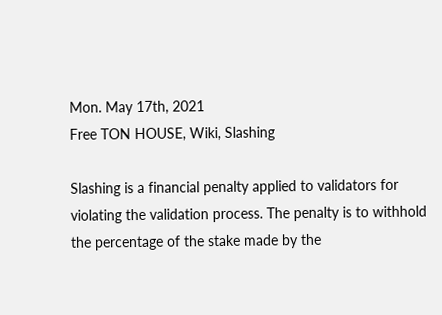Mon. May 17th, 2021
Free TON HOUSE, Wiki, Slashing

Slashing is a financial penalty applied to validators for violating the validation process. The penalty is to withhold the percentage of the stake made by the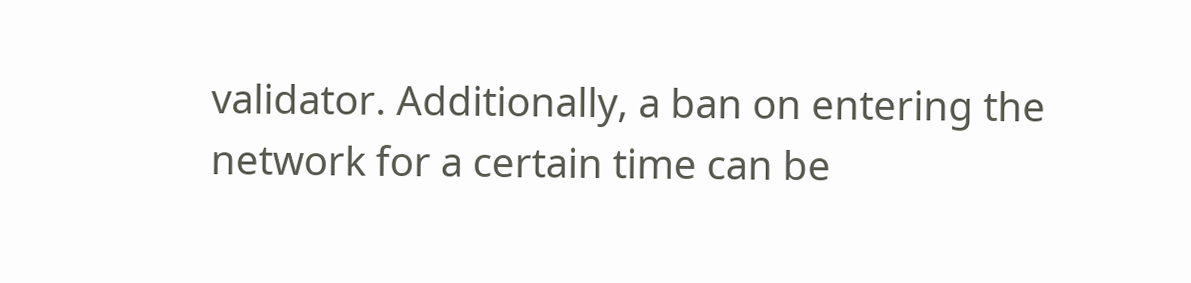validator. Additionally, a ban on entering the network for a certain time can be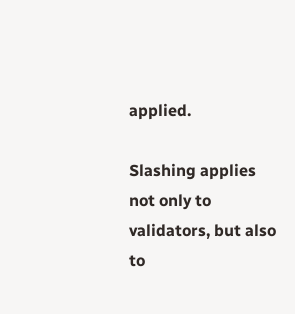applied.

Slashing applies not only to validators, but also to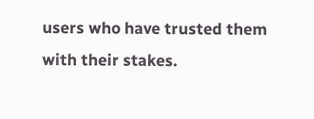users who have trusted them with their stakes.